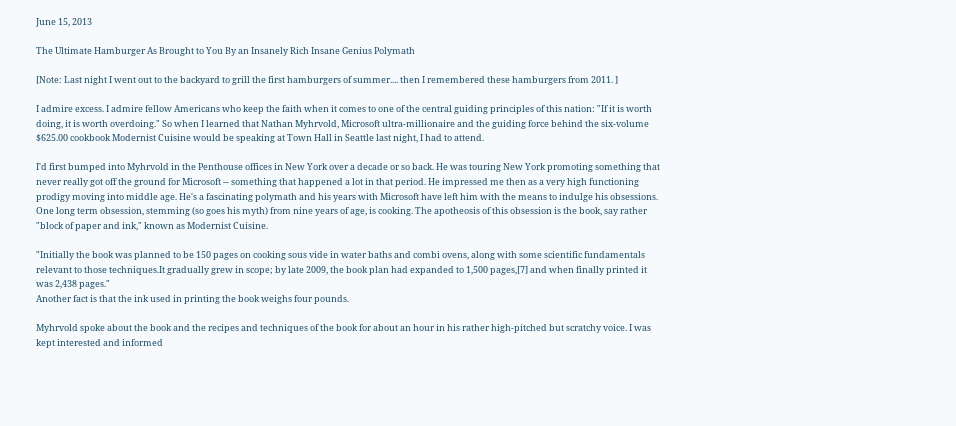June 15, 2013

The Ultimate Hamburger As Brought to You By an Insanely Rich Insane Genius Polymath

[Note: Last night I went out to the backyard to grill the first hamburgers of summer.... then I remembered these hamburgers from 2011. ]

I admire excess. I admire fellow Americans who keep the faith when it comes to one of the central guiding principles of this nation: "If it is worth doing, it is worth overdoing." So when I learned that Nathan Myhrvold, Microsoft ultra-millionaire and the guiding force behind the six-volume $625.00 cookbook Modernist Cuisine would be speaking at Town Hall in Seattle last night, I had to attend.

I'd first bumped into Myhrvold in the Penthouse offices in New York over a decade or so back. He was touring New York promoting something that never really got off the ground for Microsoft -- something that happened a lot in that period. He impressed me then as a very high functioning prodigy moving into middle age. He's a fascinating polymath and his years with Microsoft have left him with the means to indulge his obsessions. One long term obsession, stemming (so goes his myth) from nine years of age, is cooking. The apotheosis of this obsession is the book, say rather "block of paper and ink," known as Modernist Cuisine.

"Initially the book was planned to be 150 pages on cooking sous vide in water baths and combi ovens, along with some scientific fundamentals relevant to those techniques.It gradually grew in scope; by late 2009, the book plan had expanded to 1,500 pages,[7] and when finally printed it was 2,438 pages."
Another fact is that the ink used in printing the book weighs four pounds.

Myhrvold spoke about the book and the recipes and techniques of the book for about an hour in his rather high-pitched but scratchy voice. I was kept interested and informed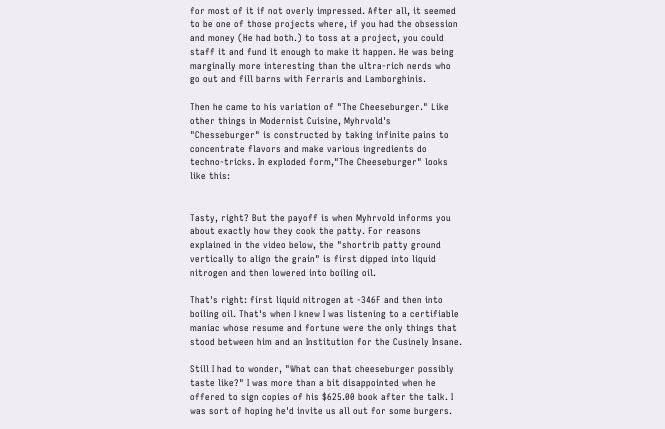for most of it if not overly impressed. After all, it seemed to be one of those projects where, if you had the obsession and money (He had both.) to toss at a project, you could staff it and fund it enough to make it happen. He was being marginally more interesting than the ultra-rich nerds who go out and fill barns with Ferraris and Lamborghinis.

Then he came to his variation of "The Cheeseburger." Like other things in Modernist Cuisine, Myhrvold's "Chesseburger" is constructed by taking infinite pains to concentrate flavors and make various ingredients do techno-tricks. In exploded form,"The Cheeseburger" looks like this:


Tasty, right? But the payoff is when Myhrvold informs you about exactly how they cook the patty. For reasons explained in the video below, the "shortrib patty ground vertically to align the grain" is first dipped into liquid nitrogen and then lowered into boiling oil.

That's right: first liquid nitrogen at -346F and then into boiling oil. That's when I knew I was listening to a certifiable maniac whose resume and fortune were the only things that stood between him and an Institution for the Cusinely Insane.

Still I had to wonder, "What can that cheeseburger possibly taste like?" I was more than a bit disappointed when he offered to sign copies of his $625.00 book after the talk. I was sort of hoping he'd invite us all out for some burgers.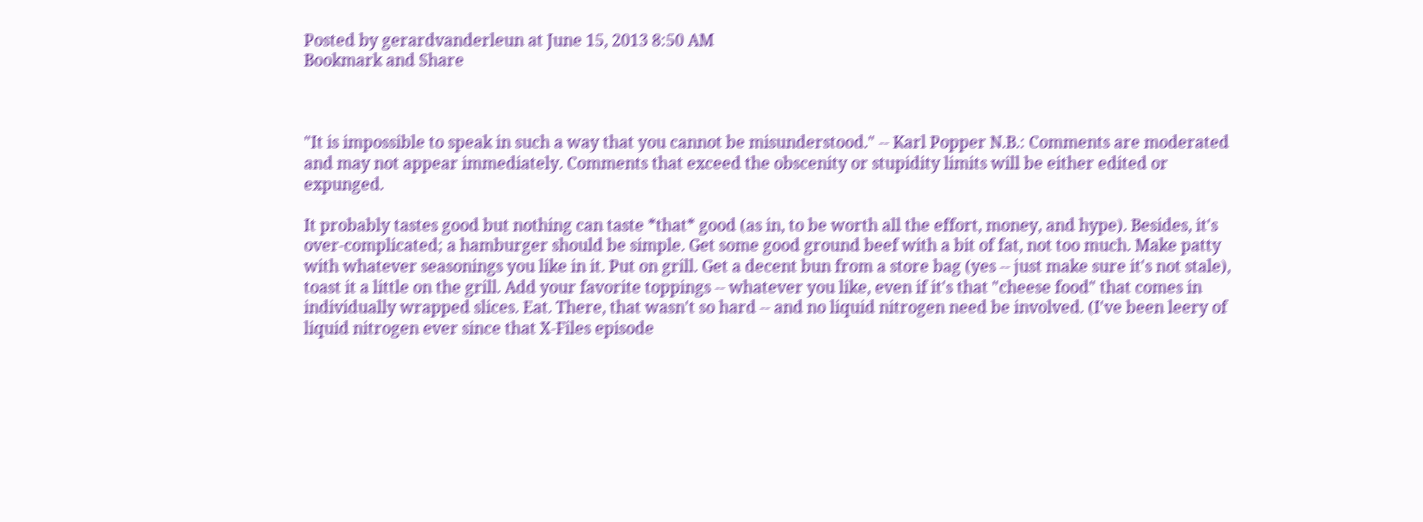Posted by gerardvanderleun at June 15, 2013 8:50 AM
Bookmark and Share



"It is impossible to speak in such a way that you cannot be misunderstood." -- Karl Popper N.B.: Comments are moderated and may not appear immediately. Comments that exceed the obscenity or stupidity limits will be either edited or expunged.

It probably tastes good but nothing can taste *that* good (as in, to be worth all the effort, money, and hype). Besides, it's over-complicated; a hamburger should be simple. Get some good ground beef with a bit of fat, not too much. Make patty with whatever seasonings you like in it. Put on grill. Get a decent bun from a store bag (yes -- just make sure it's not stale), toast it a little on the grill. Add your favorite toppings -- whatever you like, even if it's that "cheese food" that comes in individually wrapped slices. Eat. There, that wasn't so hard -- and no liquid nitrogen need be involved. (I've been leery of liquid nitrogen ever since that X-Files episode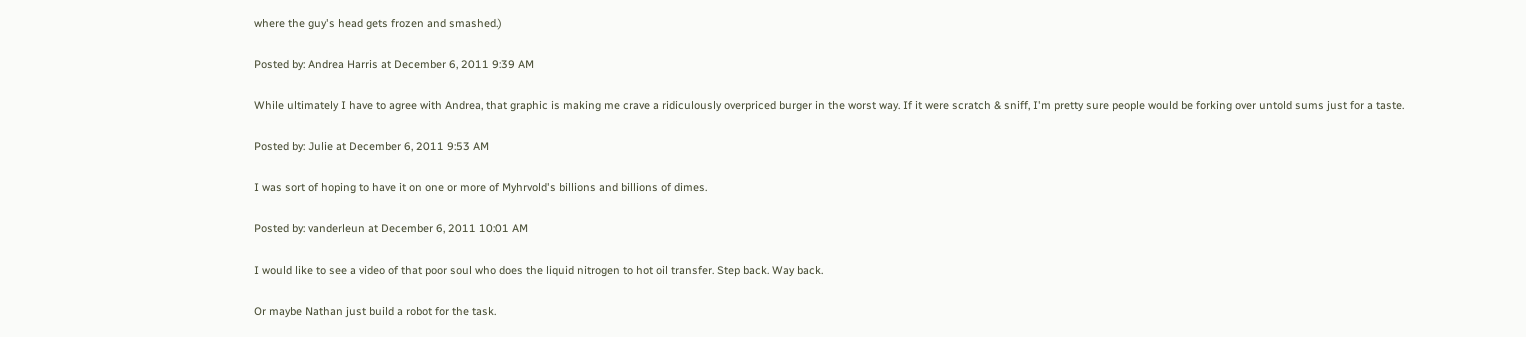where the guy's head gets frozen and smashed.)

Posted by: Andrea Harris at December 6, 2011 9:39 AM

While ultimately I have to agree with Andrea, that graphic is making me crave a ridiculously overpriced burger in the worst way. If it were scratch & sniff, I'm pretty sure people would be forking over untold sums just for a taste.

Posted by: Julie at December 6, 2011 9:53 AM

I was sort of hoping to have it on one or more of Myhrvold's billions and billions of dimes.

Posted by: vanderleun at December 6, 2011 10:01 AM

I would like to see a video of that poor soul who does the liquid nitrogen to hot oil transfer. Step back. Way back.

Or maybe Nathan just build a robot for the task.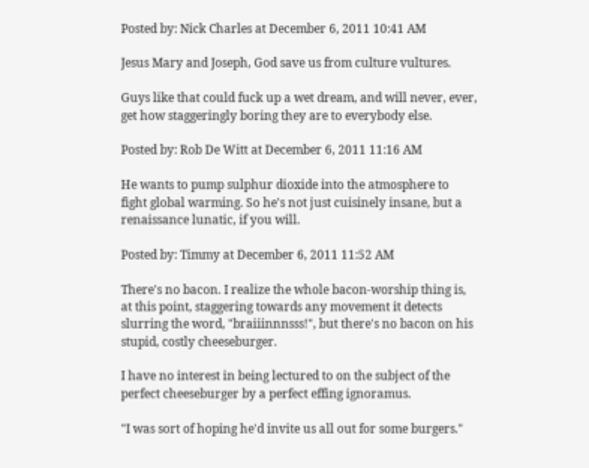Posted by: Nick Charles at December 6, 2011 10:41 AM

Jesus Mary and Joseph, God save us from culture vultures.

Guys like that could fuck up a wet dream, and will never, ever, get how staggeringly boring they are to everybody else.

Posted by: Rob De Witt at December 6, 2011 11:16 AM

He wants to pump sulphur dioxide into the atmosphere to fight global warming. So he's not just cuisinely insane, but a renaissance lunatic, if you will.

Posted by: Timmy at December 6, 2011 11:52 AM

There's no bacon. I realize the whole bacon-worship thing is, at this point, staggering towards any movement it detects slurring the word, "braiiinnnsss!", but there's no bacon on his stupid, costly cheeseburger.

I have no interest in being lectured to on the subject of the perfect cheeseburger by a perfect effing ignoramus.

"I was sort of hoping he'd invite us all out for some burgers."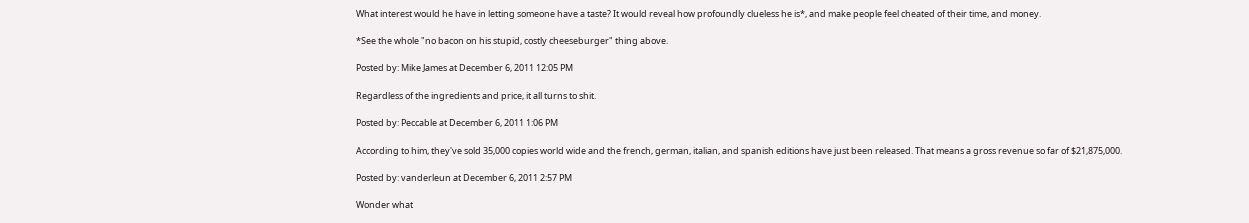What interest would he have in letting someone have a taste? It would reveal how profoundly clueless he is*, and make people feel cheated of their time, and money.

*See the whole "no bacon on his stupid, costly cheeseburger" thing above.

Posted by: Mike James at December 6, 2011 12:05 PM

Regardless of the ingredients and price, it all turns to shit.

Posted by: Peccable at December 6, 2011 1:06 PM

According to him, they've sold 35,000 copies world wide and the french, german, italian, and spanish editions have just been released. That means a gross revenue so far of $21,875,000.

Posted by: vanderleun at December 6, 2011 2:57 PM

Wonder what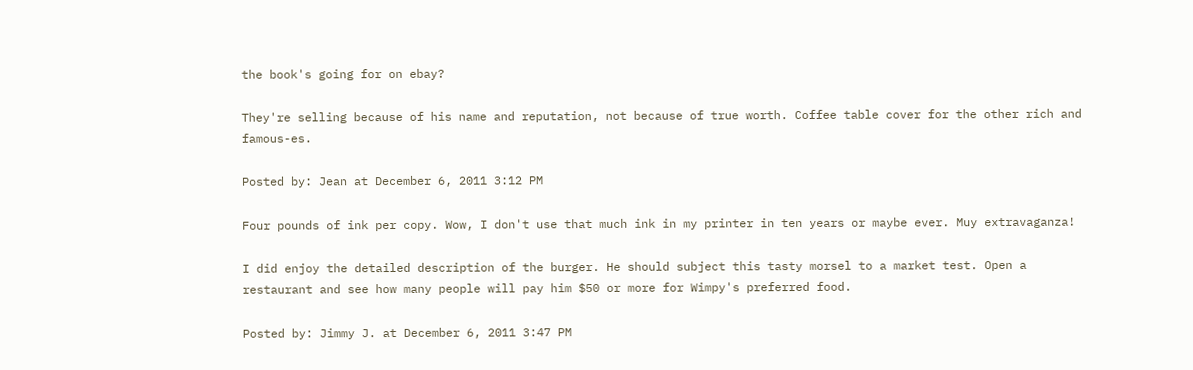the book's going for on ebay?

They're selling because of his name and reputation, not because of true worth. Coffee table cover for the other rich and famous-es.

Posted by: Jean at December 6, 2011 3:12 PM

Four pounds of ink per copy. Wow, I don't use that much ink in my printer in ten years or maybe ever. Muy extravaganza!

I did enjoy the detailed description of the burger. He should subject this tasty morsel to a market test. Open a restaurant and see how many people will pay him $50 or more for Wimpy's preferred food.

Posted by: Jimmy J. at December 6, 2011 3:47 PM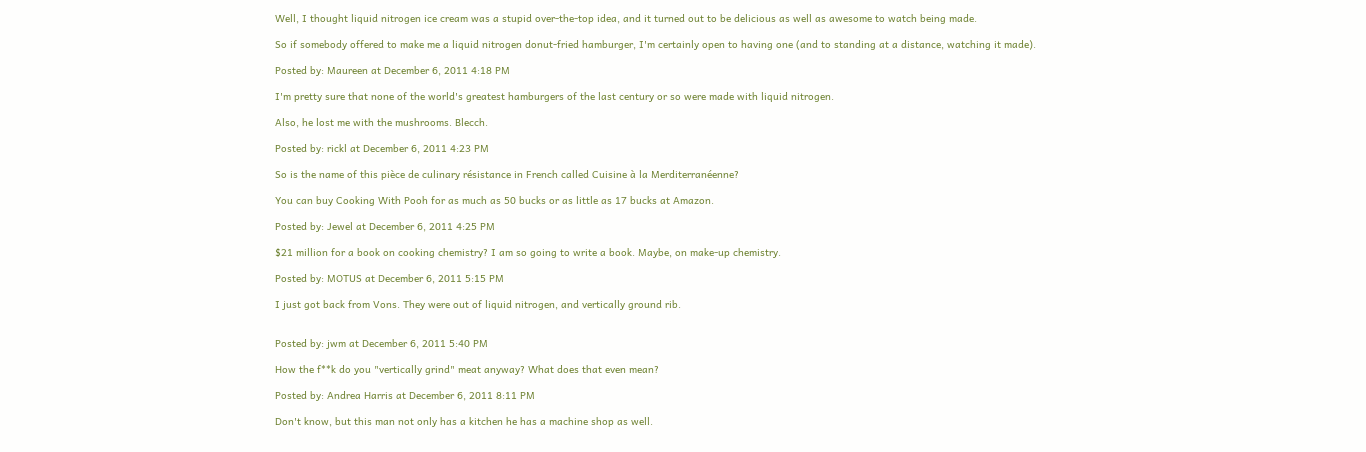Well, I thought liquid nitrogen ice cream was a stupid over-the-top idea, and it turned out to be delicious as well as awesome to watch being made.

So if somebody offered to make me a liquid nitrogen donut-fried hamburger, I'm certainly open to having one (and to standing at a distance, watching it made).

Posted by: Maureen at December 6, 2011 4:18 PM

I'm pretty sure that none of the world's greatest hamburgers of the last century or so were made with liquid nitrogen.

Also, he lost me with the mushrooms. Blecch.

Posted by: rickl at December 6, 2011 4:23 PM

So is the name of this pièce de culinary résistance in French called Cuisine à la Merditerranéenne?

You can buy Cooking With Pooh for as much as 50 bucks or as little as 17 bucks at Amazon.

Posted by: Jewel at December 6, 2011 4:25 PM

$21 million for a book on cooking chemistry? I am so going to write a book. Maybe, on make-up chemistry.

Posted by: MOTUS at December 6, 2011 5:15 PM

I just got back from Vons. They were out of liquid nitrogen, and vertically ground rib.


Posted by: jwm at December 6, 2011 5:40 PM

How the f**k do you "vertically grind" meat anyway? What does that even mean?

Posted by: Andrea Harris at December 6, 2011 8:11 PM

Don't know, but this man not only has a kitchen he has a machine shop as well.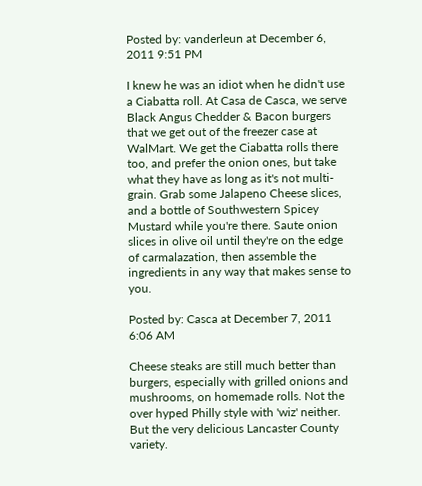Posted by: vanderleun at December 6, 2011 9:51 PM

I knew he was an idiot when he didn't use a Ciabatta roll. At Casa de Casca, we serve Black Angus Chedder & Bacon burgers that we get out of the freezer case at WalMart. We get the Ciabatta rolls there too, and prefer the onion ones, but take what they have as long as it's not multi-grain. Grab some Jalapeno Cheese slices, and a bottle of Southwestern Spicey Mustard while you're there. Saute onion slices in olive oil until they're on the edge of carmalazation, then assemble the ingredients in any way that makes sense to you.

Posted by: Casca at December 7, 2011 6:06 AM

Cheese steaks are still much better than burgers, especially with grilled onions and mushrooms, on homemade rolls. Not the over hyped Philly style with 'wiz' neither. But the very delicious Lancaster County variety.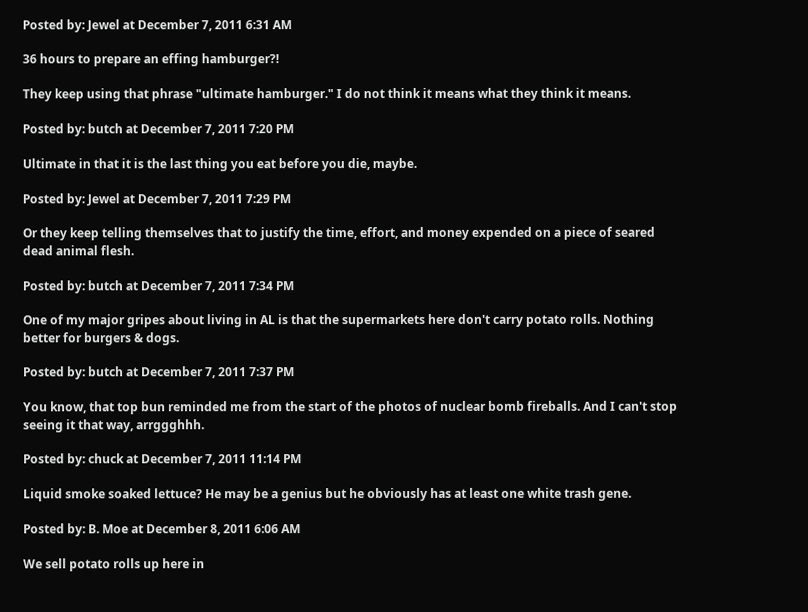Posted by: Jewel at December 7, 2011 6:31 AM

36 hours to prepare an effing hamburger?!

They keep using that phrase "ultimate hamburger." I do not think it means what they think it means.

Posted by: butch at December 7, 2011 7:20 PM

Ultimate in that it is the last thing you eat before you die, maybe.

Posted by: Jewel at December 7, 2011 7:29 PM

Or they keep telling themselves that to justify the time, effort, and money expended on a piece of seared dead animal flesh.

Posted by: butch at December 7, 2011 7:34 PM

One of my major gripes about living in AL is that the supermarkets here don't carry potato rolls. Nothing better for burgers & dogs.

Posted by: butch at December 7, 2011 7:37 PM

You know, that top bun reminded me from the start of the photos of nuclear bomb fireballs. And I can't stop seeing it that way, arrggghhh.

Posted by: chuck at December 7, 2011 11:14 PM

Liquid smoke soaked lettuce? He may be a genius but he obviously has at least one white trash gene.

Posted by: B. Moe at December 8, 2011 6:06 AM

We sell potato rolls up here in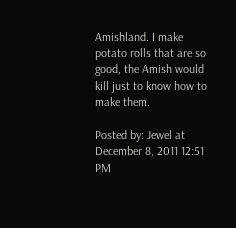Amishland. I make potato rolls that are so good, the Amish would kill just to know how to make them.

Posted by: Jewel at December 8, 2011 12:51 PM